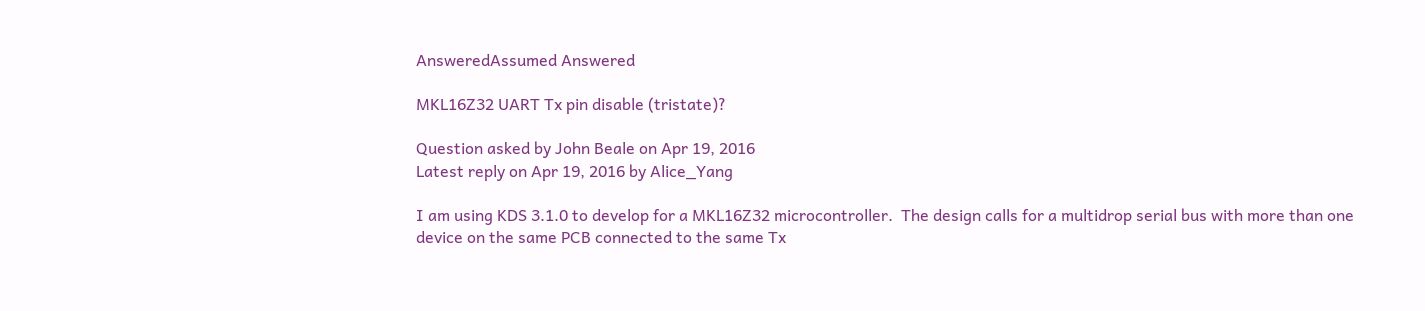AnsweredAssumed Answered

MKL16Z32 UART Tx pin disable (tristate)?

Question asked by John Beale on Apr 19, 2016
Latest reply on Apr 19, 2016 by Alice_Yang

I am using KDS 3.1.0 to develop for a MKL16Z32 microcontroller.  The design calls for a multidrop serial bus with more than one device on the same PCB connected to the same Tx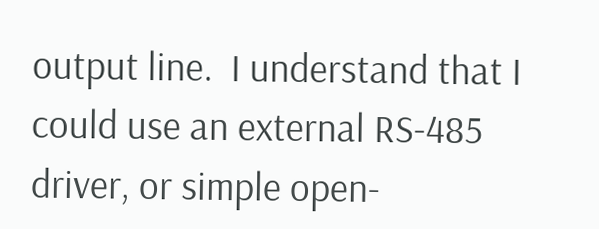output line.  I understand that I could use an external RS-485 driver, or simple open-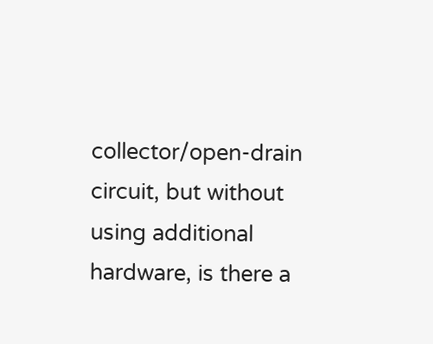collector/open-drain circuit, but without using additional hardware, is there a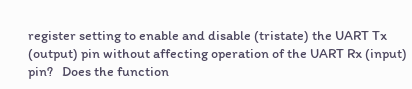register setting to enable and disable (tristate) the UART Tx (output) pin without affecting operation of the UART Rx (input) pin?   Does the function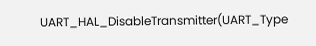UART_HAL_DisableTransmitter(UART_Type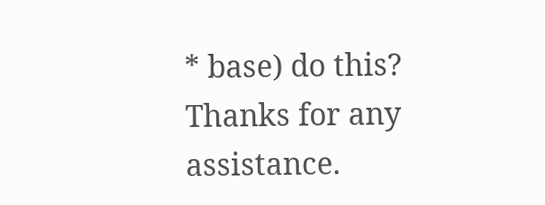* base) do this?  Thanks for any assistance.